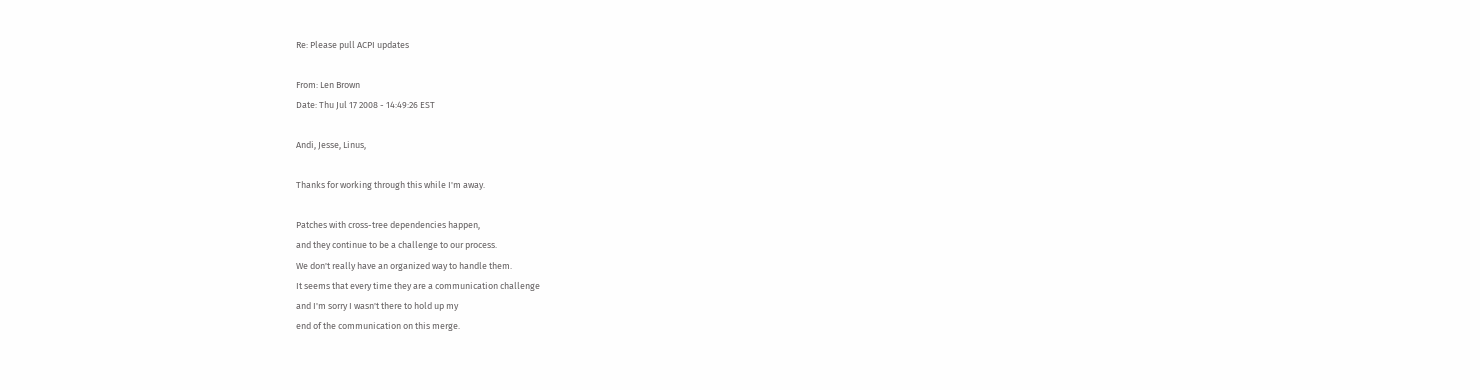Re: Please pull ACPI updates

From: Len Brown
Date: Thu Jul 17 2008 - 14:49:26 EST

Andi, Jesse, Linus,

Thanks for working through this while I'm away.

Patches with cross-tree dependencies happen,
and they continue to be a challenge to our process.
We don't really have an organized way to handle them.
It seems that every time they are a communication challenge
and I'm sorry I wasn't there to hold up my
end of the communication on this merge.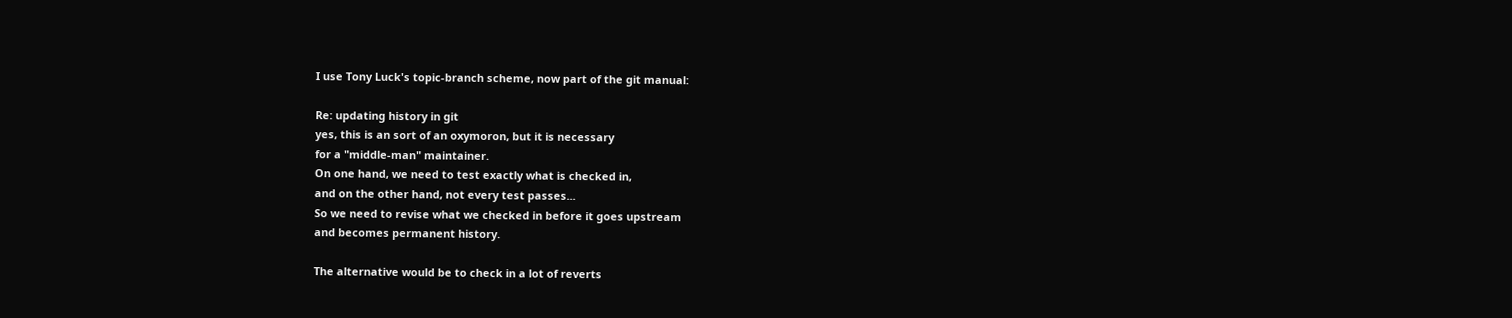I use Tony Luck's topic-branch scheme, now part of the git manual:

Re: updating history in git
yes, this is an sort of an oxymoron, but it is necessary
for a "middle-man" maintainer.
On one hand, we need to test exactly what is checked in,
and on the other hand, not every test passes...
So we need to revise what we checked in before it goes upstream
and becomes permanent history.

The alternative would be to check in a lot of reverts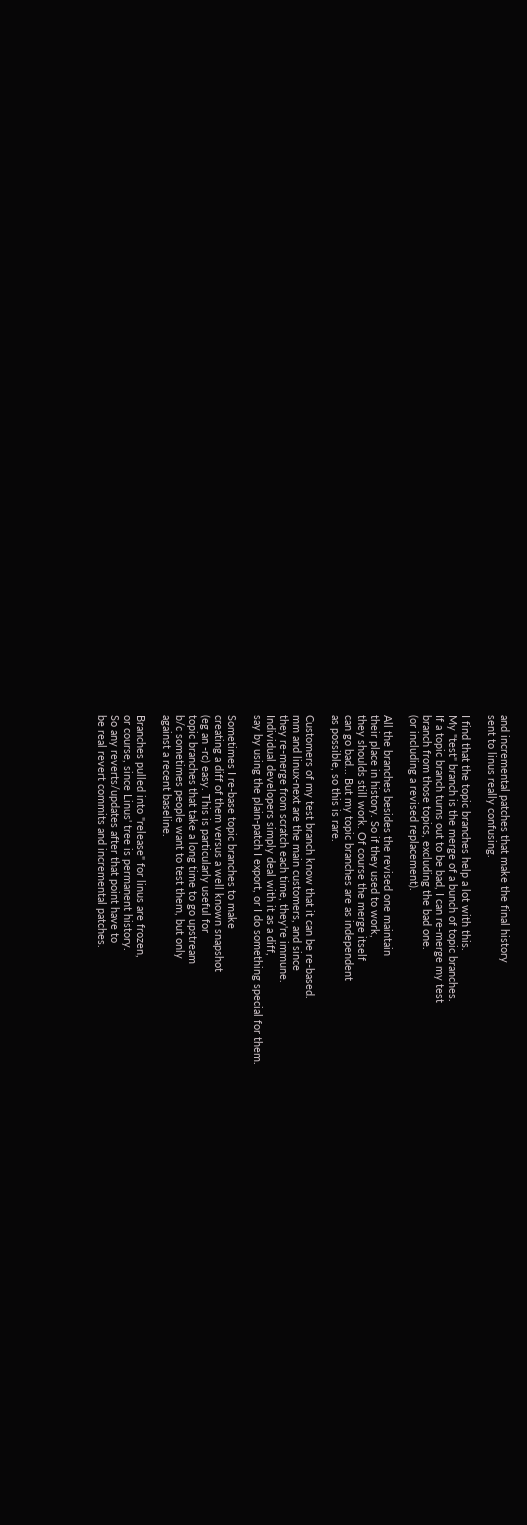and incremental patches that make the final history
sent to linus really confusing.

I find that the topic branches help a lot with this.
My "test" branch is the merge of a bunch of topic branches.
If a topic branch turns out to be bad, I can re-merge my test
branch from those topics, excluding the bad one.
(or including a revised replacement).

All the branches besides the revised one maintain
their place in history. So if they used to work,
they shoulds still work. Of course the merge itself
can go bad... But my topic branches are as independent
as possible, so this is rare.

Customers of my test branch know that it can be re-based.
mm and linux-next are the main customers, and since
they re-merge from scratch each time, they're immune.
Individual developers simply deal with it as a diff,
say by using the plain-patch I export, or I do something special for them.

Sometimes I re-base topic branches to make
creating a diff of them versus a well known snapshot
(eg an -rc) easy. This is particularly useful for
topic branches that take a long time to go upstream
b/c sometimes people want to test them, but only
against a recent baseline.

Branches pulled into "release" for linus are frozen,
or course, since Linus' tree is permanent history.
So any reverts/updates after that point have to
be real revert commits and incremental patches.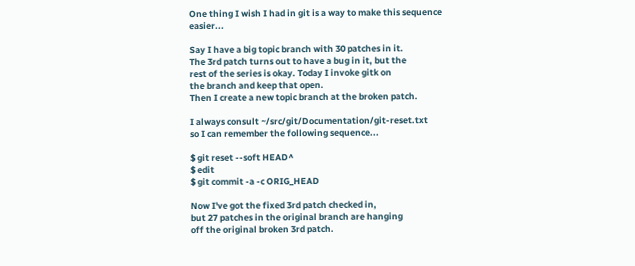One thing I wish I had in git is a way to make this sequence easier...

Say I have a big topic branch with 30 patches in it.
The 3rd patch turns out to have a bug in it, but the
rest of the series is okay. Today I invoke gitk on
the branch and keep that open.
Then I create a new topic branch at the broken patch.

I always consult ~/src/git/Documentation/git-reset.txt
so I can remember the following sequence...

$ git reset --soft HEAD^
$ edit
$ git commit -a -c ORIG_HEAD

Now I've got the fixed 3rd patch checked in,
but 27 patches in the original branch are hanging
off the original broken 3rd patch.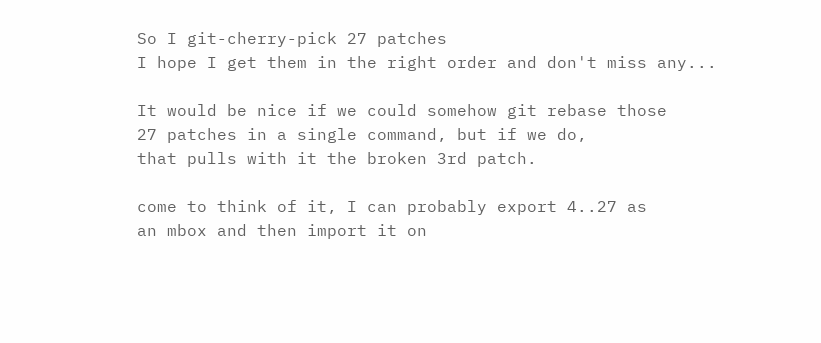So I git-cherry-pick 27 patches
I hope I get them in the right order and don't miss any...

It would be nice if we could somehow git rebase those
27 patches in a single command, but if we do,
that pulls with it the broken 3rd patch.

come to think of it, I can probably export 4..27 as
an mbox and then import it on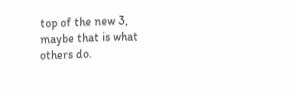top of the new 3,
maybe that is what others do.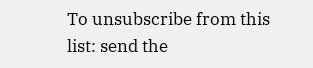To unsubscribe from this list: send the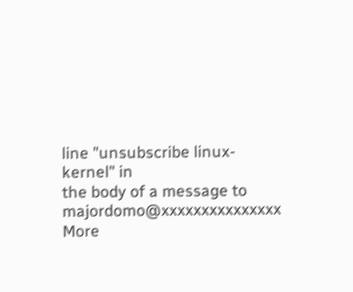line "unsubscribe linux-kernel" in
the body of a message to majordomo@xxxxxxxxxxxxxxx
More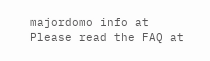majordomo info at
Please read the FAQ at